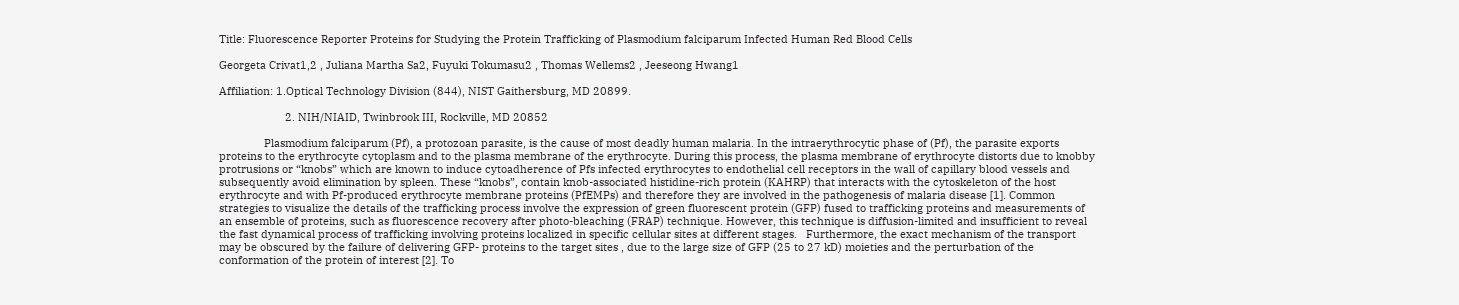Title: Fluorescence Reporter Proteins for Studying the Protein Trafficking of Plasmodium falciparum Infected Human Red Blood Cells

Georgeta Crivat1,2 , Juliana Martha Sa2, Fuyuki Tokumasu2 , Thomas Wellems2 , Jeeseong Hwang1

Affiliation: 1.Optical Technology Division (844), NIST Gaithersburg, MD 20899.

                      2. NIH/NIAID, Twinbrook III, Rockville, MD 20852

               Plasmodium falciparum (Pf), a protozoan parasite, is the cause of most deadly human malaria. In the intraerythrocytic phase of (Pf), the parasite exports proteins to the erythrocyte cytoplasm and to the plasma membrane of the erythrocyte. During this process, the plasma membrane of erythrocyte distorts due to knobby protrusions or “knobs” which are known to induce cytoadherence of Pfs infected erythrocytes to endothelial cell receptors in the wall of capillary blood vessels and subsequently avoid elimination by spleen. These “knobs”, contain knob-associated histidine-rich protein (KAHRP) that interacts with the cytoskeleton of the host erythrocyte and with Pf-produced erythrocyte membrane proteins (PfEMPs) and therefore they are involved in the pathogenesis of malaria disease [1]. Common strategies to visualize the details of the trafficking process involve the expression of green fluorescent protein (GFP) fused to trafficking proteins and measurements of an ensemble of proteins, such as fluorescence recovery after photo-bleaching (FRAP) technique. However, this technique is diffusion-limited and insufficient to reveal the fast dynamical process of trafficking involving proteins localized in specific cellular sites at different stages.   Furthermore, the exact mechanism of the transport may be obscured by the failure of delivering GFP- proteins to the target sites , due to the large size of GFP (25 to 27 kD) moieties and the perturbation of the conformation of the protein of interest [2]. To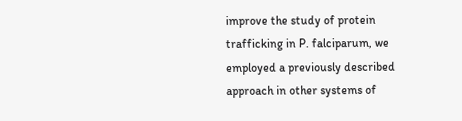improve the study of protein trafficking in P. falciparum, we employed a previously described approach in other systems of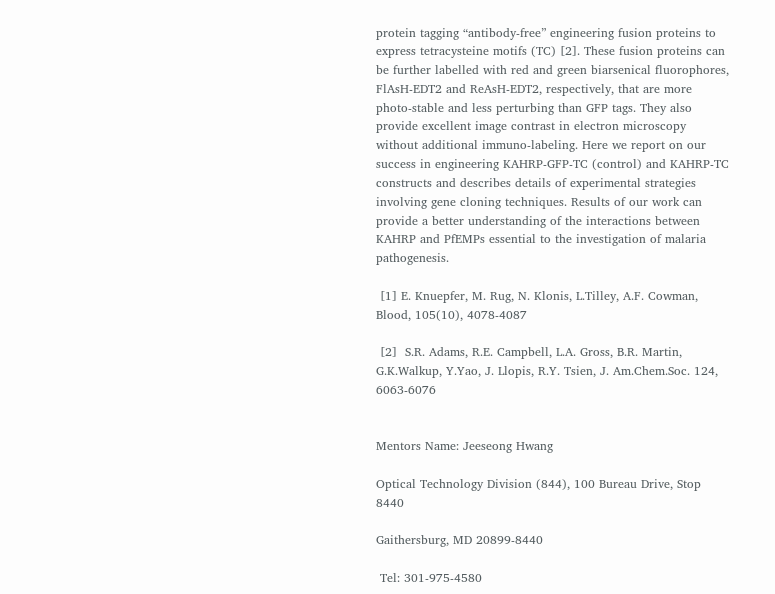protein tagging “antibody-free” engineering fusion proteins to express tetracysteine motifs (TC) [2]. These fusion proteins can be further labelled with red and green biarsenical fluorophores, FlAsH-EDT2 and ReAsH-EDT2, respectively, that are more photo-stable and less perturbing than GFP tags. They also provide excellent image contrast in electron microscopy without additional immuno-labeling. Here we report on our success in engineering KAHRP-GFP-TC (control) and KAHRP-TC constructs and describes details of experimental strategies involving gene cloning techniques. Results of our work can provide a better understanding of the interactions between KAHRP and PfEMPs essential to the investigation of malaria pathogenesis.

 [1] E. Knuepfer, M. Rug, N. Klonis, L.Tilley, A.F. Cowman, Blood, 105(10), 4078-4087

 [2]  S.R. Adams, R.E. Campbell, L.A. Gross, B.R. Martin, G.K.Walkup, Y.Yao, J. Llopis, R.Y. Tsien, J. Am.Chem.Soc. 124, 6063-6076


Mentors Name: Jeeseong Hwang

Optical Technology Division (844), 100 Bureau Drive, Stop 8440

Gaithersburg, MD 20899-8440

 Tel: 301-975-4580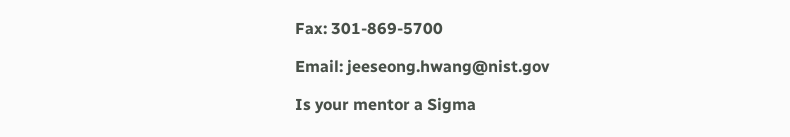Fax: 301-869-5700

Email: jeeseong.hwang@nist.gov

Is your mentor a Sigma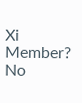Xi Member?         No